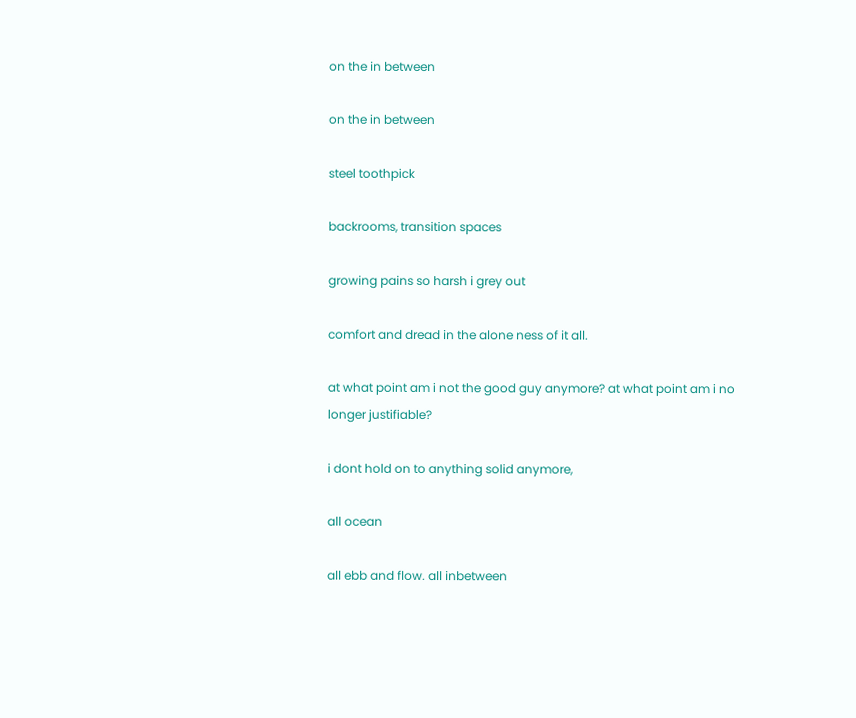on the in between

on the in between

steel toothpick

backrooms, transition spaces

growing pains so harsh i grey out

comfort and dread in the alone ness of it all.

at what point am i not the good guy anymore? at what point am i no longer justifiable?

i dont hold on to anything solid anymore,

all ocean

all ebb and flow. all inbetween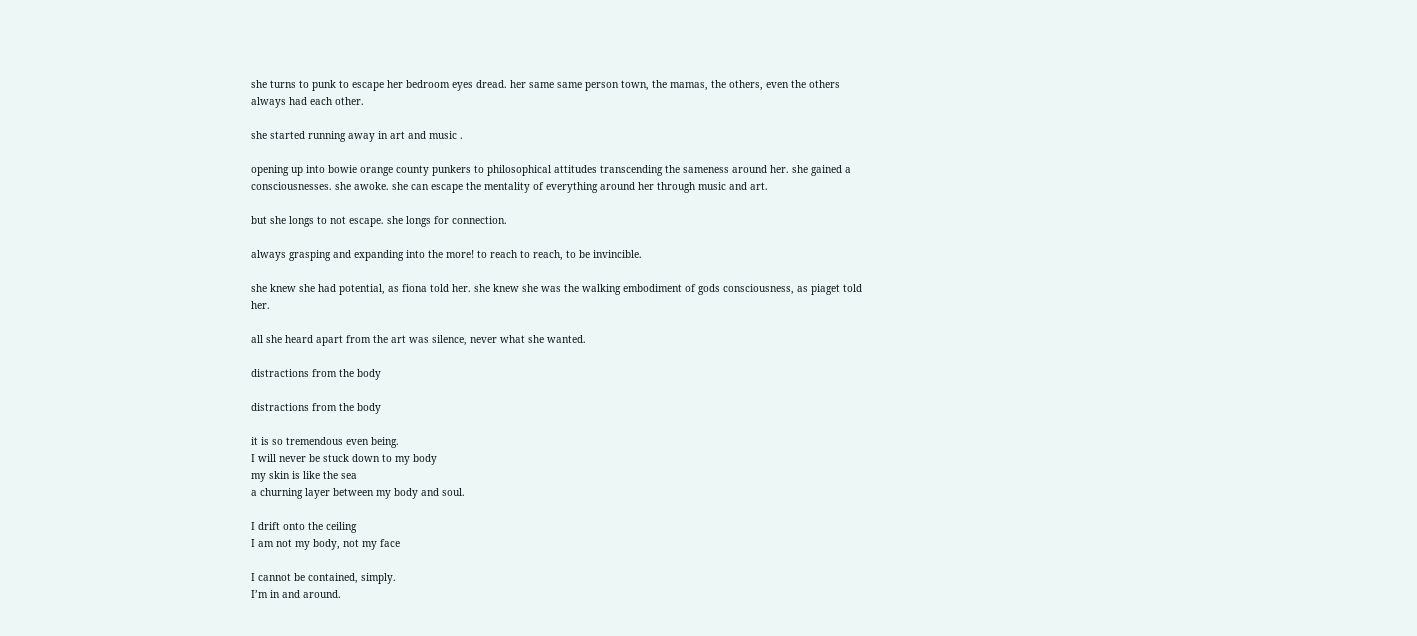she turns to punk to escape her bedroom eyes dread. her same same person town, the mamas, the others, even the others always had each other.

she started running away in art and music .

opening up into bowie orange county punkers to philosophical attitudes transcending the sameness around her. she gained a consciousnesses. she awoke. she can escape the mentality of everything around her through music and art.

but she longs to not escape. she longs for connection.

always grasping and expanding into the more! to reach to reach, to be invincible.

she knew she had potential, as fiona told her. she knew she was the walking embodiment of gods consciousness, as piaget told her.

all she heard apart from the art was silence, never what she wanted.

distractions from the body

distractions from the body

it is so tremendous even being.
I will never be stuck down to my body
my skin is like the sea
a churning layer between my body and soul.

I drift onto the ceiling
I am not my body, not my face

I cannot be contained, simply.
I’m in and around.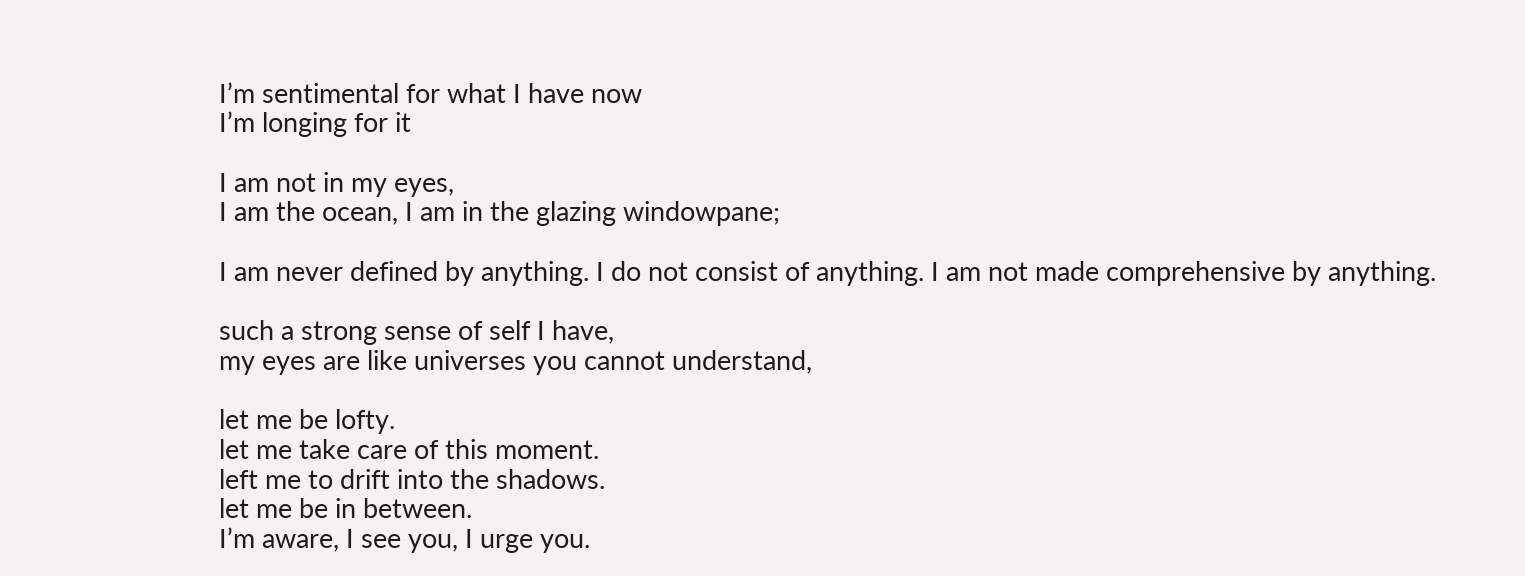I’m sentimental for what I have now
I’m longing for it

I am not in my eyes,
I am the ocean, I am in the glazing windowpane;

I am never defined by anything. I do not consist of anything. I am not made comprehensive by anything.

such a strong sense of self I have,
my eyes are like universes you cannot understand,

let me be lofty.
let me take care of this moment.
left me to drift into the shadows.
let me be in between.
I’m aware, I see you, I urge you.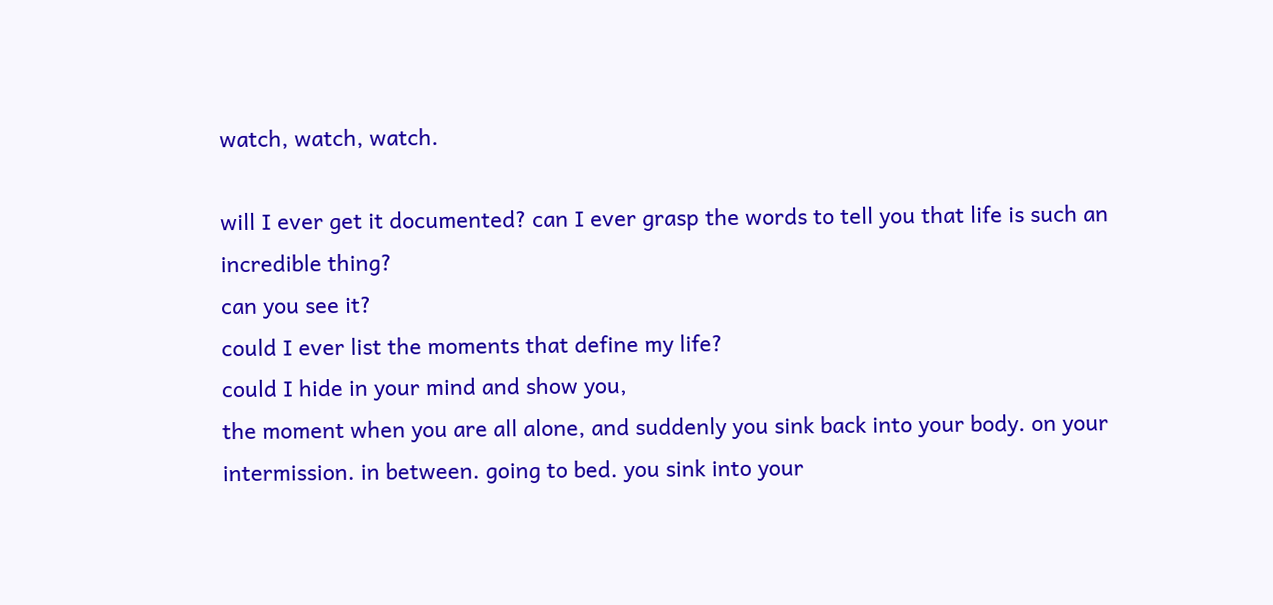watch, watch, watch.

will I ever get it documented? can I ever grasp the words to tell you that life is such an incredible thing?
can you see it?
could I ever list the moments that define my life?
could I hide in your mind and show you,
the moment when you are all alone, and suddenly you sink back into your body. on your intermission. in between. going to bed. you sink into your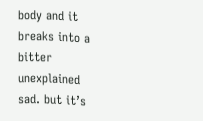body and it breaks into a bitter unexplained sad. but it’s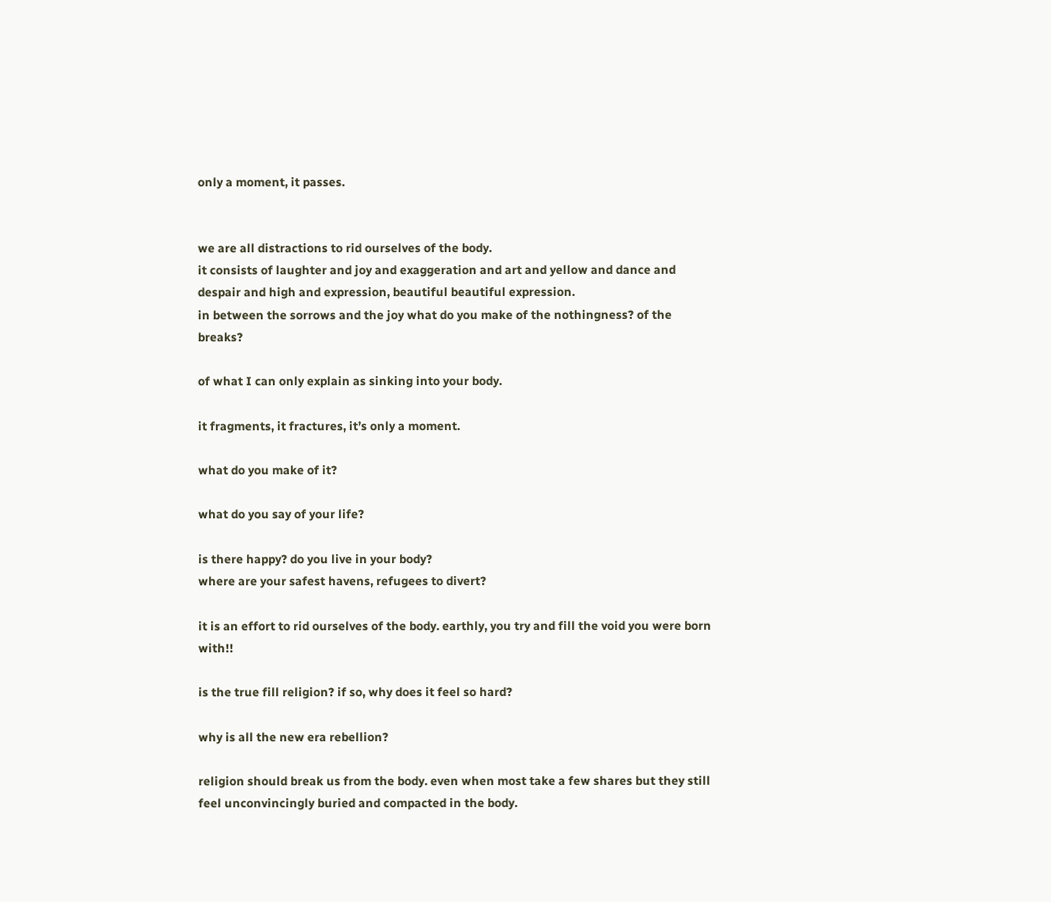only a moment, it passes.


we are all distractions to rid ourselves of the body.
it consists of laughter and joy and exaggeration and art and yellow and dance and despair and high and expression, beautiful beautiful expression.
in between the sorrows and the joy what do you make of the nothingness? of the breaks?

of what I can only explain as sinking into your body.

it fragments, it fractures, it’s only a moment.

what do you make of it?

what do you say of your life?

is there happy? do you live in your body?
where are your safest havens, refugees to divert?

it is an effort to rid ourselves of the body. earthly, you try and fill the void you were born with!!

is the true fill religion? if so, why does it feel so hard?

why is all the new era rebellion?

religion should break us from the body. even when most take a few shares but they still feel unconvincingly buried and compacted in the body.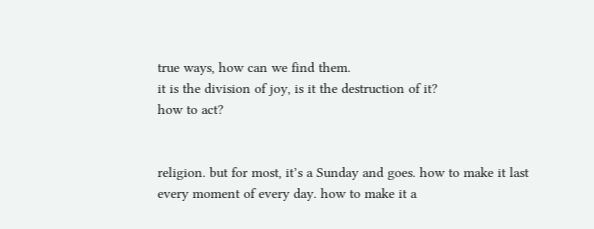true ways, how can we find them.
it is the division of joy, is it the destruction of it?
how to act?


religion. but for most, it’s a Sunday and goes. how to make it last every moment of every day. how to make it a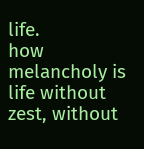life.
how melancholy is life without zest, without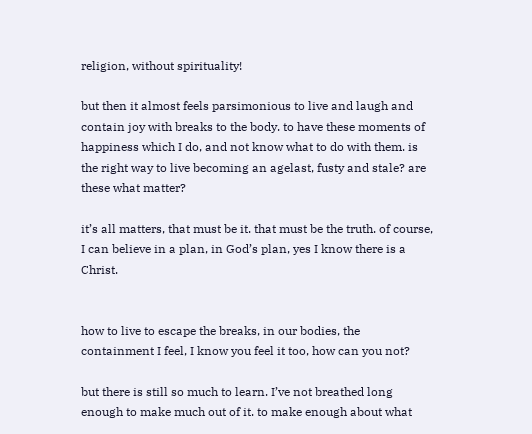religion, without spirituality!

but then it almost feels parsimonious to live and laugh and contain joy with breaks to the body. to have these moments of happiness which I do, and not know what to do with them. is the right way to live becoming an agelast, fusty and stale? are these what matter?

it’s all matters, that must be it. that must be the truth. of course, I can believe in a plan, in God’s plan, yes I know there is a Christ.


how to live to escape the breaks, in our bodies, the containment I feel, I know you feel it too, how can you not?

but there is still so much to learn. I’ve not breathed long enough to make much out of it. to make enough about what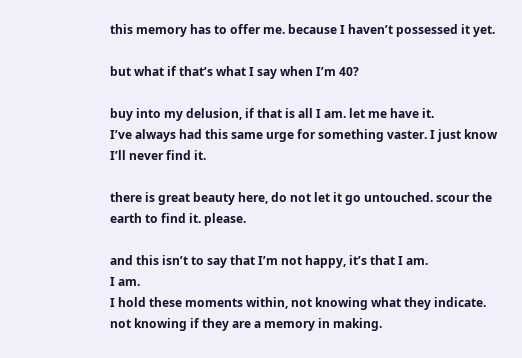this memory has to offer me. because I haven’t possessed it yet.

but what if that’s what I say when I’m 40?

buy into my delusion, if that is all I am. let me have it.
I’ve always had this same urge for something vaster. I just know I’ll never find it.

there is great beauty here, do not let it go untouched. scour the earth to find it. please.

and this isn’t to say that I’m not happy, it’s that I am.
I am.
I hold these moments within, not knowing what they indicate. not knowing if they are a memory in making.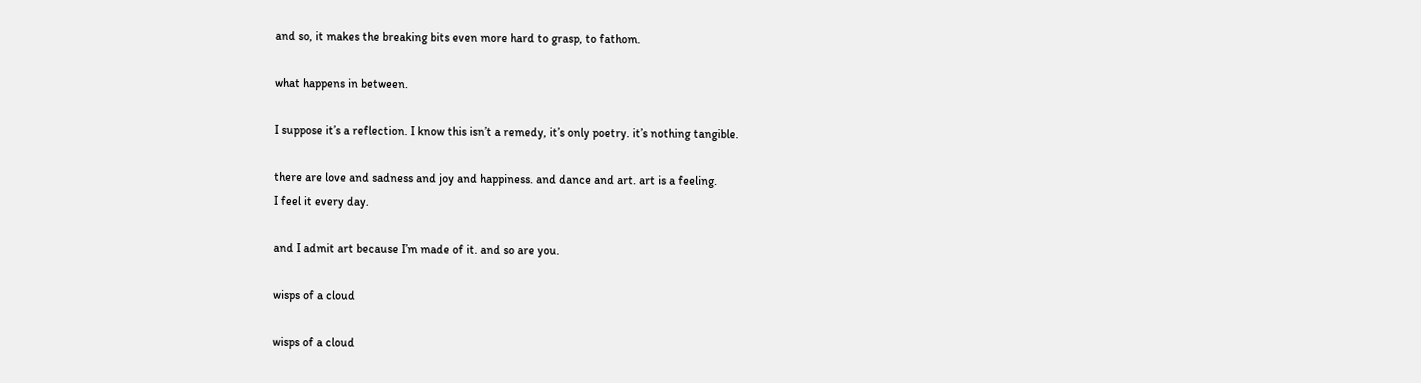and so, it makes the breaking bits even more hard to grasp, to fathom.

what happens in between.

I suppose it’s a reflection. I know this isn’t a remedy, it’s only poetry. it’s nothing tangible.

there are love and sadness and joy and happiness. and dance and art. art is a feeling.
I feel it every day.

and I admit art because I’m made of it. and so are you.

wisps of a cloud

wisps of a cloud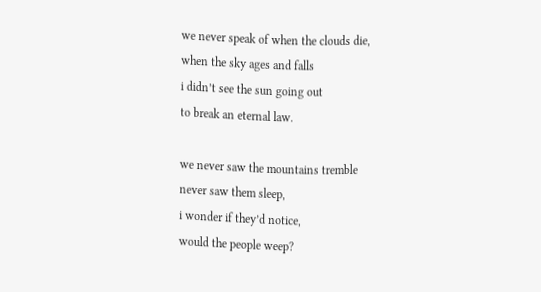we never speak of when the clouds die,
when the sky ages and falls
i didn’t see the sun going out
to break an eternal law.

we never saw the mountains tremble
never saw them sleep,
i wonder if they’d notice,
would the people weep?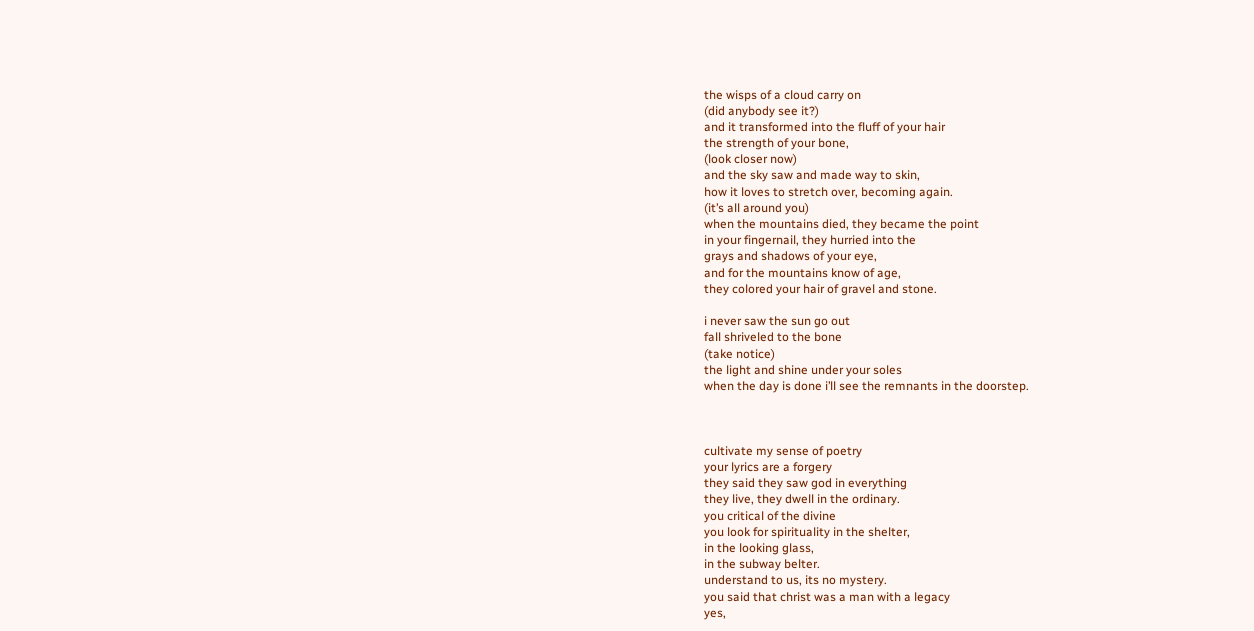the wisps of a cloud carry on
(did anybody see it?)
and it transformed into the fluff of your hair
the strength of your bone,
(look closer now)
and the sky saw and made way to skin,
how it loves to stretch over, becoming again.
(it’s all around you)
when the mountains died, they became the point
in your fingernail, they hurried into the
grays and shadows of your eye,
and for the mountains know of age,
they colored your hair of gravel and stone.

i never saw the sun go out
fall shriveled to the bone
(take notice)
the light and shine under your soles
when the day is done i’ll see the remnants in the doorstep.



cultivate my sense of poetry
your lyrics are a forgery
they said they saw god in everything
they live, they dwell in the ordinary.
you critical of the divine
you look for spirituality in the shelter,
in the looking glass,
in the subway belter.
understand to us, its no mystery.
you said that christ was a man with a legacy
yes,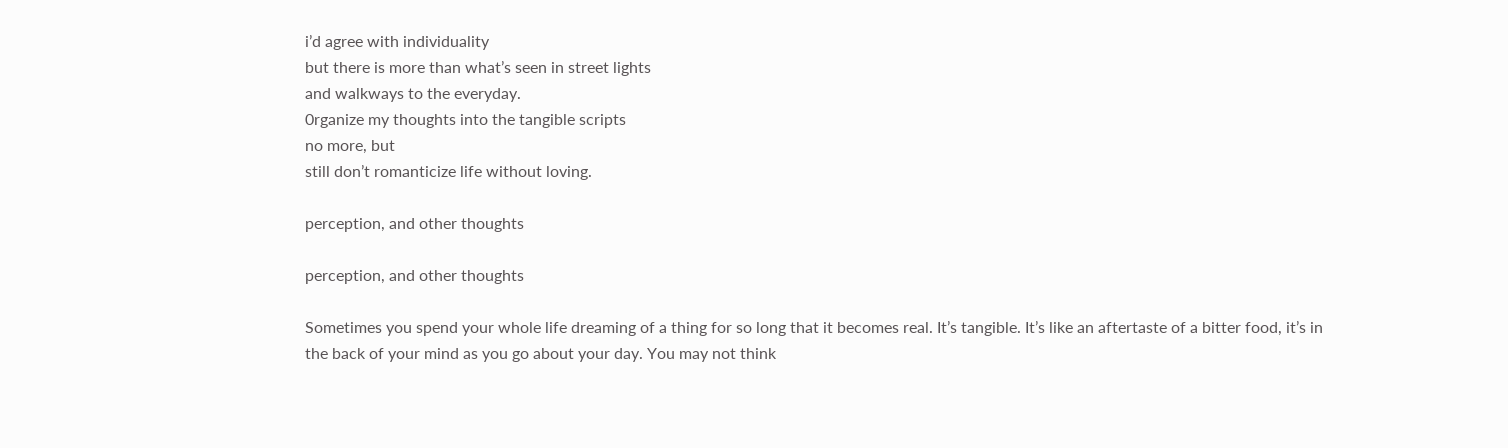i’d agree with individuality
but there is more than what’s seen in street lights
and walkways to the everyday.
0rganize my thoughts into the tangible scripts
no more, but
still don’t romanticize life without loving.

perception, and other thoughts

perception, and other thoughts

Sometimes you spend your whole life dreaming of a thing for so long that it becomes real. It’s tangible. It’s like an aftertaste of a bitter food, it’s in the back of your mind as you go about your day. You may not think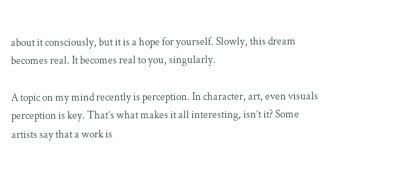about it consciously, but it is a hope for yourself. Slowly, this dream becomes real. It becomes real to you, singularly.

A topic on my mind recently is perception. In character, art, even visuals perception is key. That’s what makes it all interesting, isn’t it? Some artists say that a work is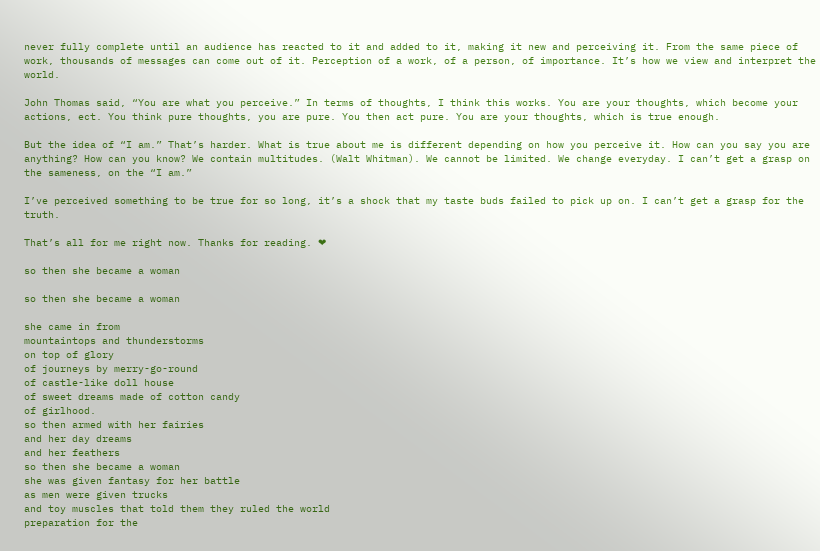never fully complete until an audience has reacted to it and added to it, making it new and perceiving it. From the same piece of work, thousands of messages can come out of it. Perception of a work, of a person, of importance. It’s how we view and interpret the world.

John Thomas said, “You are what you perceive.” In terms of thoughts, I think this works. You are your thoughts, which become your actions, ect. You think pure thoughts, you are pure. You then act pure. You are your thoughts, which is true enough.

But the idea of “I am.” That’s harder. What is true about me is different depending on how you perceive it. How can you say you are anything? How can you know? We contain multitudes. (Walt Whitman). We cannot be limited. We change everyday. I can’t get a grasp on the sameness, on the “I am.”

I’ve perceived something to be true for so long, it’s a shock that my taste buds failed to pick up on. I can’t get a grasp for the truth.

That’s all for me right now. Thanks for reading. ❤

so then she became a woman

so then she became a woman

she came in from
mountaintops and thunderstorms
on top of glory
of journeys by merry-go-round
of castle-like doll house
of sweet dreams made of cotton candy
of girlhood.
so then armed with her fairies
and her day dreams
and her feathers
so then she became a woman
she was given fantasy for her battle
as men were given trucks
and toy muscles that told them they ruled the world
preparation for the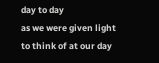day to day
as we were given light
to think of at our day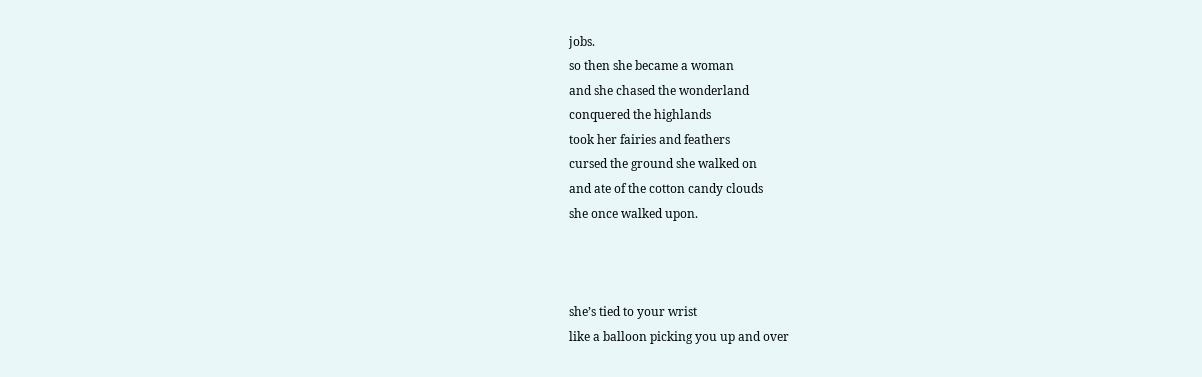jobs.
so then she became a woman
and she chased the wonderland
conquered the highlands
took her fairies and feathers
cursed the ground she walked on
and ate of the cotton candy clouds
she once walked upon.



she’s tied to your wrist
like a balloon picking you up and over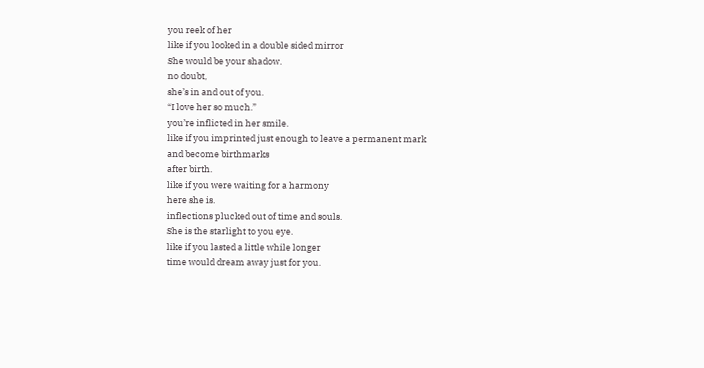you reek of her
like if you looked in a double sided mirror
She would be your shadow.
no doubt,
she’s in and out of you.
“I love her so much.”
you’re inflicted in her smile.
like if you imprinted just enough to leave a permanent mark
and become birthmarks
after birth.
like if you were waiting for a harmony
here she is.
inflections plucked out of time and souls.
She is the starlight to you eye.
like if you lasted a little while longer
time would dream away just for you.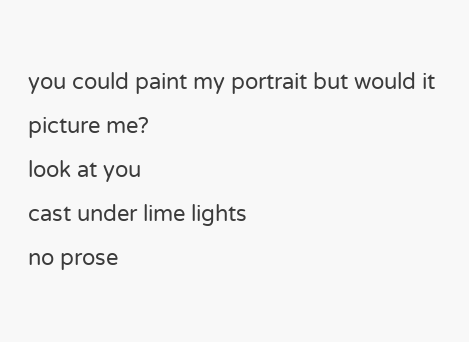you could paint my portrait but would it picture me?
look at you
cast under lime lights
no prose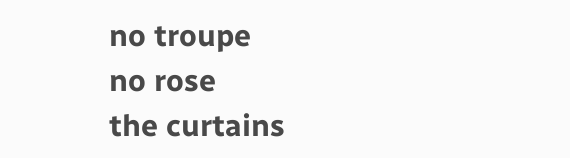no troupe
no rose
the curtains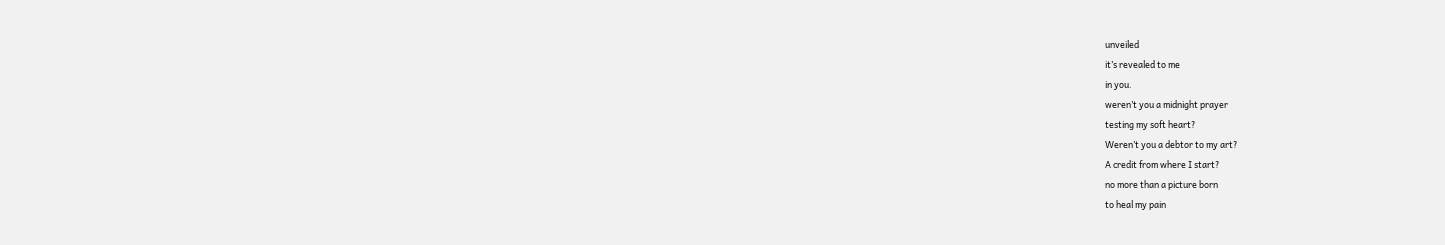unveiled
it’s revealed to me
in you.
weren’t you a midnight prayer
testing my soft heart?
Weren’t you a debtor to my art?
A credit from where I start?
no more than a picture born
to heal my pain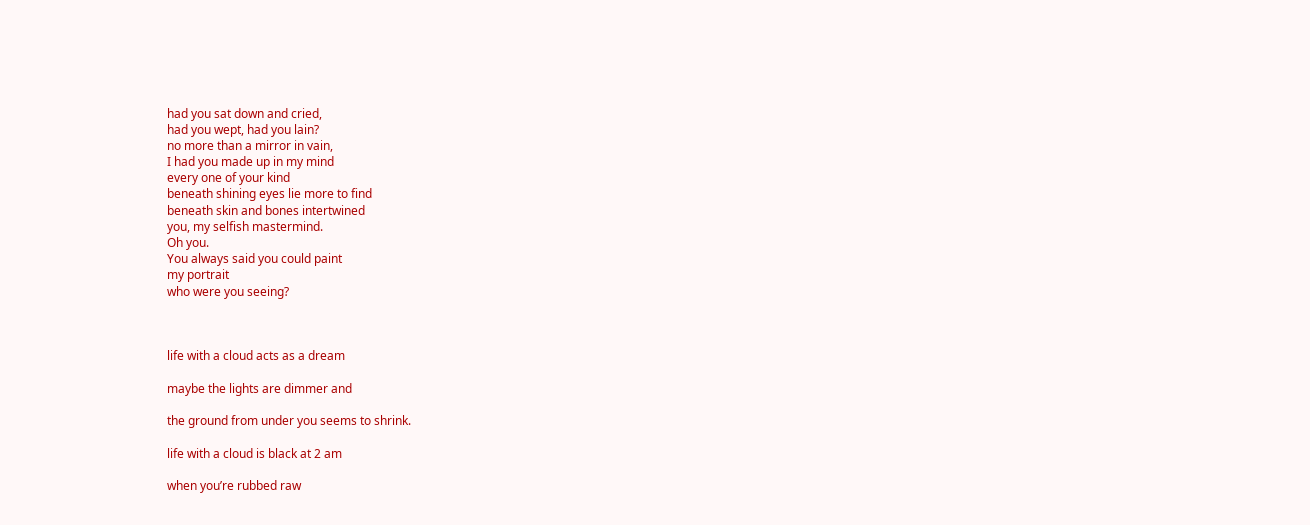had you sat down and cried,
had you wept, had you lain?
no more than a mirror in vain,
I had you made up in my mind
every one of your kind
beneath shining eyes lie more to find
beneath skin and bones intertwined
you, my selfish mastermind.
Oh you.
You always said you could paint
my portrait
who were you seeing?



life with a cloud acts as a dream

maybe the lights are dimmer and

the ground from under you seems to shrink.

life with a cloud is black at 2 am

when you’re rubbed raw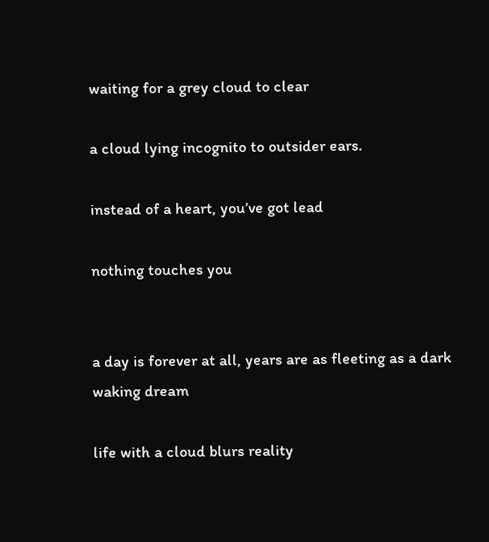waiting for a grey cloud to clear

a cloud lying incognito to outsider ears.

instead of a heart, you’ve got lead

nothing touches you


a day is forever at all, years are as fleeting as a dark waking dream

life with a cloud blurs reality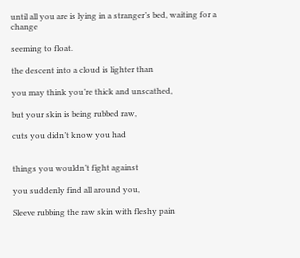until all you are is lying in a stranger’s bed, waiting for a change

seeming to float.

the descent into a cloud is lighter than

you may think you’re thick and unscathed,

but your skin is being rubbed raw,

cuts you didn’t know you had


things you wouldn’t fight against

you suddenly find all around you,

Sleeve rubbing the raw skin with fleshy pain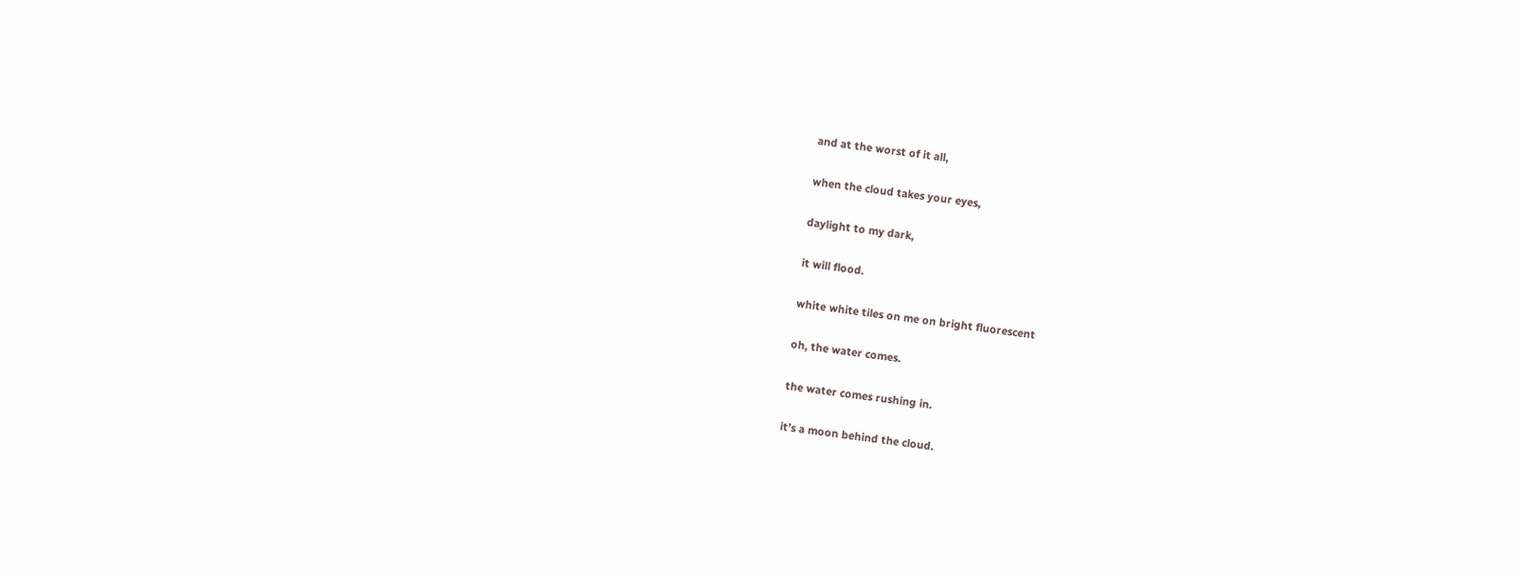and at the worst of it all,

when the cloud takes your eyes,

daylight to my dark,

it will flood.

white white tiles on me on bright fluorescent

oh, the water comes.

the water comes rushing in.

it’s a moon behind the cloud.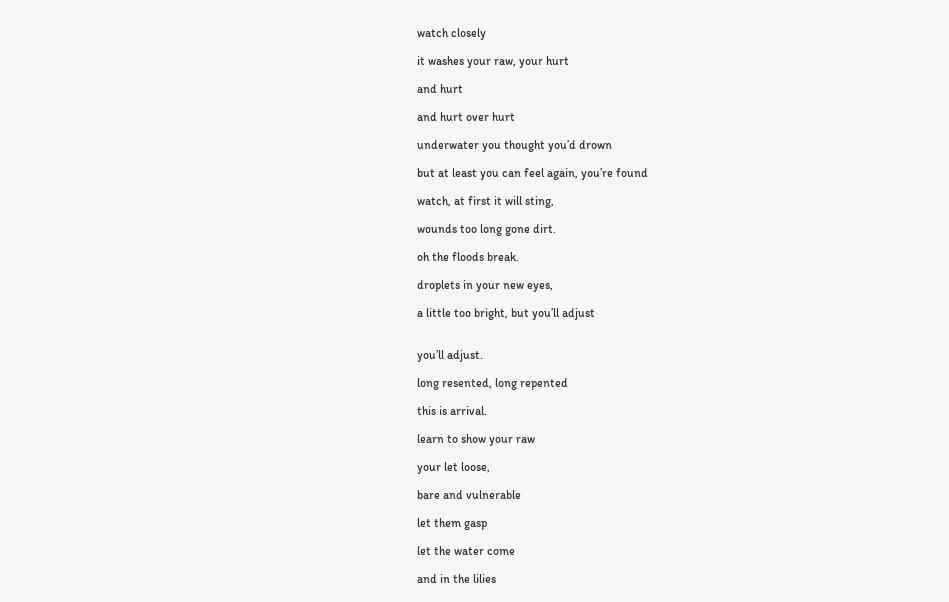watch closely

it washes your raw, your hurt

and hurt

and hurt over hurt

underwater you thought you’d drown

but at least you can feel again, you’re found

watch, at first it will sting,

wounds too long gone dirt.

oh the floods break.

droplets in your new eyes,

a little too bright, but you’ll adjust


you’ll adjust.

long resented, long repented

this is arrival.

learn to show your raw

your let loose,

bare and vulnerable

let them gasp

let the water come

and in the lilies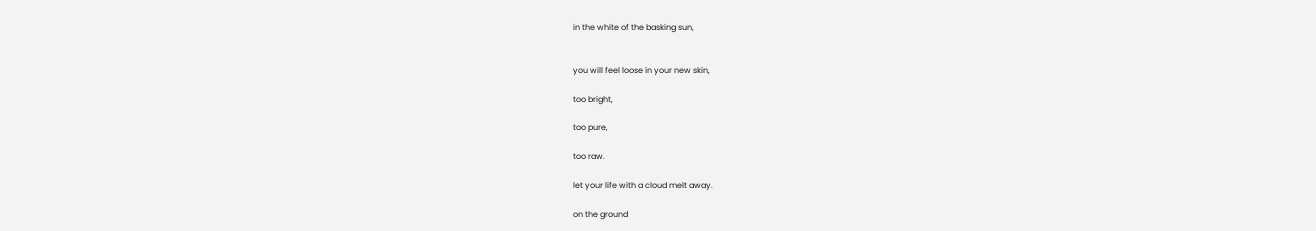in the white of the basking sun,


you will feel loose in your new skin,

too bright,

too pure,

too raw.

let your life with a cloud melt away.

on the ground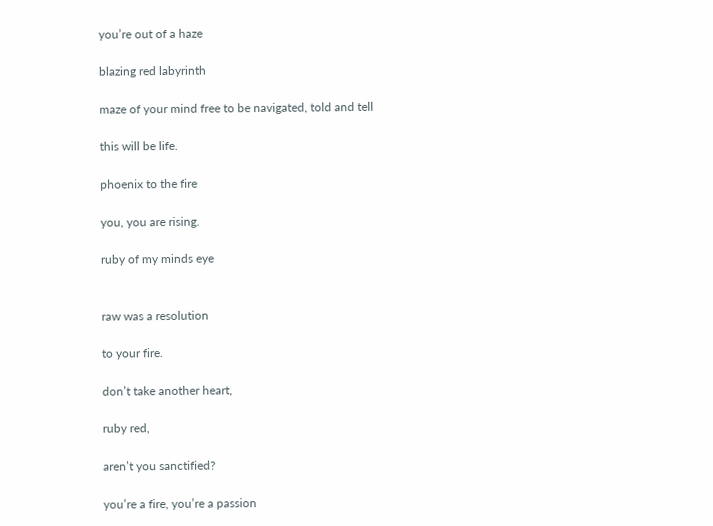you’re out of a haze

blazing red labyrinth

maze of your mind free to be navigated, told and tell

this will be life.

phoenix to the fire

you, you are rising.

ruby of my minds eye


raw was a resolution

to your fire.

don’t take another heart,

ruby red,

aren’t you sanctified?

you’re a fire, you’re a passion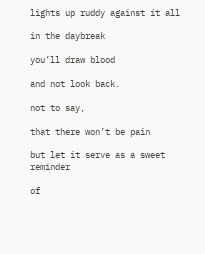lights up ruddy against it all

in the daybreak

you’ll draw blood

and not look back.

not to say,

that there won’t be pain

but let it serve as a sweet reminder

of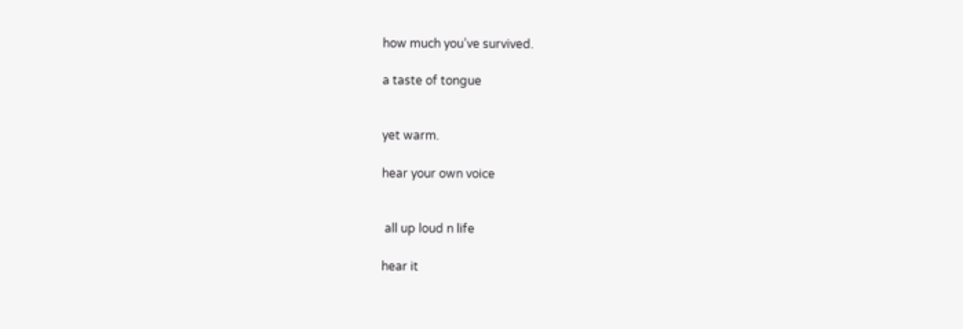how much you’ve survived.

a taste of tongue


yet warm.

hear your own voice


 all up loud n life

hear it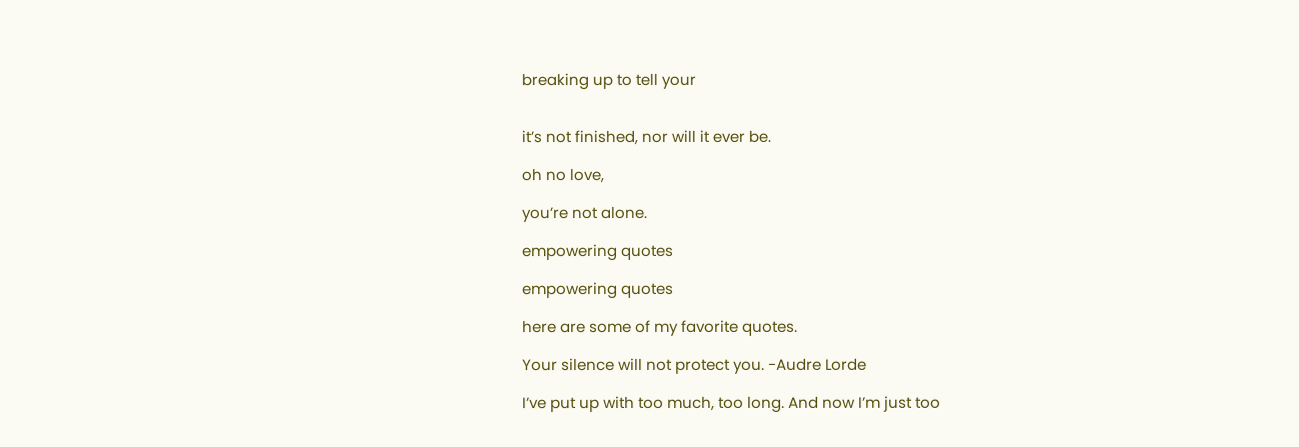breaking up to tell your


it’s not finished, nor will it ever be.

oh no love,

you’re not alone.

empowering quotes

empowering quotes

here are some of my favorite quotes.

Your silence will not protect you. -Audre Lorde

I’ve put up with too much, too long. And now I’m just too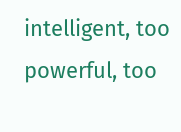intelligent, too powerful, too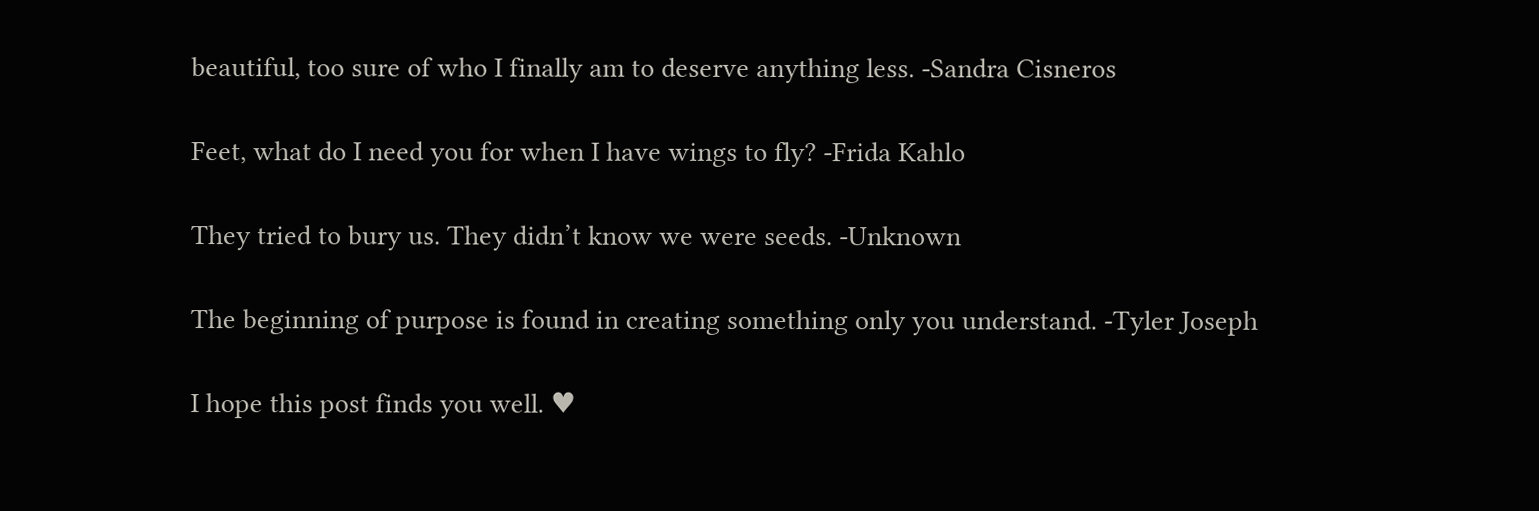beautiful, too sure of who I finally am to deserve anything less. -Sandra Cisneros

Feet, what do I need you for when I have wings to fly? -Frida Kahlo

They tried to bury us. They didn’t know we were seeds. -Unknown

The beginning of purpose is found in creating something only you understand. -Tyler Joseph

I hope this post finds you well. ♥